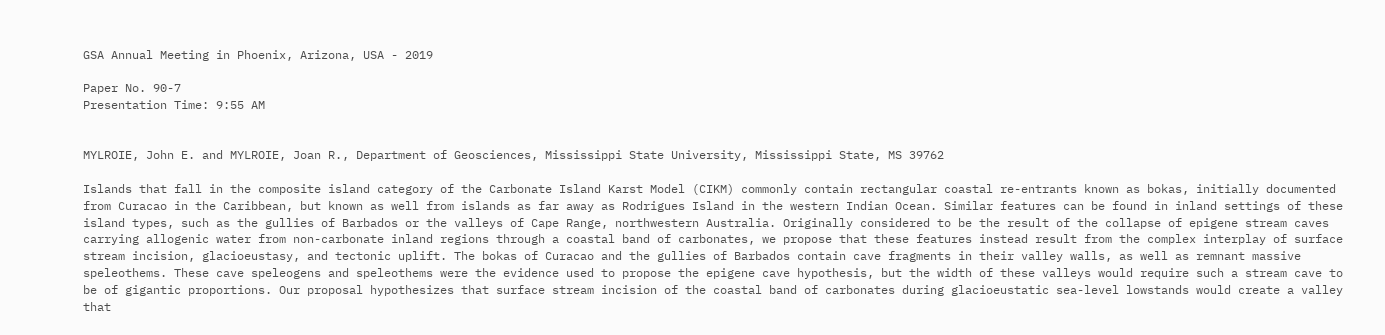GSA Annual Meeting in Phoenix, Arizona, USA - 2019

Paper No. 90-7
Presentation Time: 9:55 AM


MYLROIE, John E. and MYLROIE, Joan R., Department of Geosciences, Mississippi State University, Mississippi State, MS 39762

Islands that fall in the composite island category of the Carbonate Island Karst Model (CIKM) commonly contain rectangular coastal re-entrants known as bokas, initially documented from Curacao in the Caribbean, but known as well from islands as far away as Rodrigues Island in the western Indian Ocean. Similar features can be found in inland settings of these island types, such as the gullies of Barbados or the valleys of Cape Range, northwestern Australia. Originally considered to be the result of the collapse of epigene stream caves carrying allogenic water from non-carbonate inland regions through a coastal band of carbonates, we propose that these features instead result from the complex interplay of surface stream incision, glacioeustasy, and tectonic uplift. The bokas of Curacao and the gullies of Barbados contain cave fragments in their valley walls, as well as remnant massive speleothems. These cave speleogens and speleothems were the evidence used to propose the epigene cave hypothesis, but the width of these valleys would require such a stream cave to be of gigantic proportions. Our proposal hypothesizes that surface stream incision of the coastal band of carbonates during glacioeustatic sea-level lowstands would create a valley that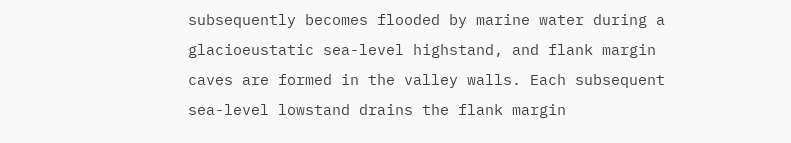subsequently becomes flooded by marine water during a glacioeustatic sea-level highstand, and flank margin caves are formed in the valley walls. Each subsequent sea-level lowstand drains the flank margin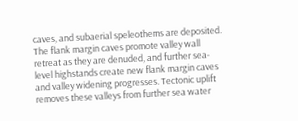caves, and subaerial speleothems are deposited. The flank margin caves promote valley wall retreat as they are denuded, and further sea-level highstands create new flank margin caves and valley widening progresses. Tectonic uplift removes these valleys from further sea water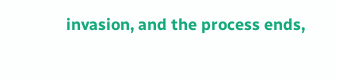invasion, and the process ends,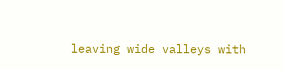leaving wide valleys with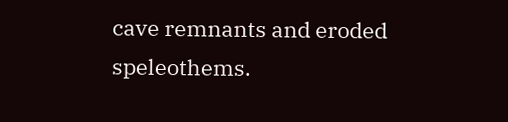cave remnants and eroded speleothems.